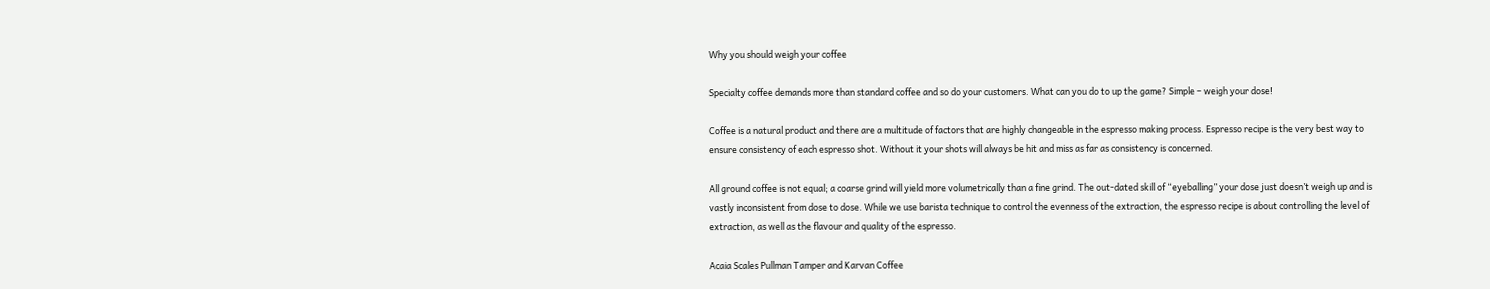Why you should weigh your coffee

Specialty coffee demands more than standard coffee and so do your customers. What can you do to up the game? Simple – weigh your dose!

Coffee is a natural product and there are a multitude of factors that are highly changeable in the espresso making process. Espresso recipe is the very best way to ensure consistency of each espresso shot. Without it your shots will always be hit and miss as far as consistency is concerned.

All ground coffee is not equal; a coarse grind will yield more volumetrically than a fine grind. The out-dated skill of “eyeballing” your dose just doesn’t weigh up and is vastly inconsistent from dose to dose. While we use barista technique to control the evenness of the extraction, the espresso recipe is about controlling the level of extraction, as well as the flavour and quality of the espresso.

Acaia Scales Pullman Tamper and Karvan Coffee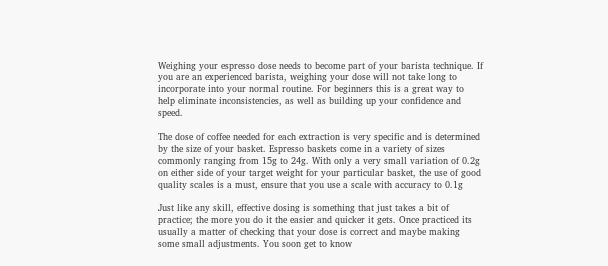Weighing your espresso dose needs to become part of your barista technique. If you are an experienced barista, weighing your dose will not take long to incorporate into your normal routine. For beginners this is a great way to help eliminate inconsistencies, as well as building up your confidence and speed.

The dose of coffee needed for each extraction is very specific and is determined by the size of your basket. Espresso baskets come in a variety of sizes commonly ranging from 15g to 24g. With only a very small variation of 0.2g on either side of your target weight for your particular basket, the use of good quality scales is a must, ensure that you use a scale with accuracy to 0.1g

Just like any skill, effective dosing is something that just takes a bit of practice; the more you do it the easier and quicker it gets. Once practiced its usually a matter of checking that your dose is correct and maybe making some small adjustments. You soon get to know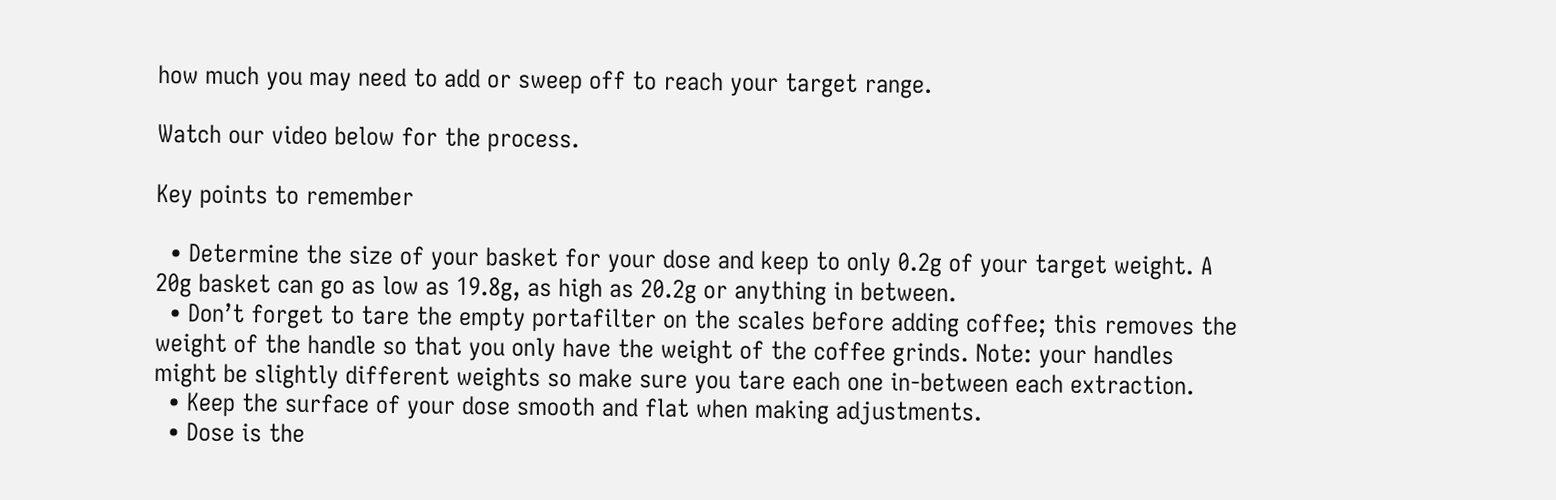how much you may need to add or sweep off to reach your target range.

Watch our video below for the process.

Key points to remember

  • Determine the size of your basket for your dose and keep to only 0.2g of your target weight. A 20g basket can go as low as 19.8g, as high as 20.2g or anything in between.
  • Don’t forget to tare the empty portafilter on the scales before adding coffee; this removes the weight of the handle so that you only have the weight of the coffee grinds. Note: your handles might be slightly different weights so make sure you tare each one in-between each extraction.
  • Keep the surface of your dose smooth and flat when making adjustments.
  • Dose is the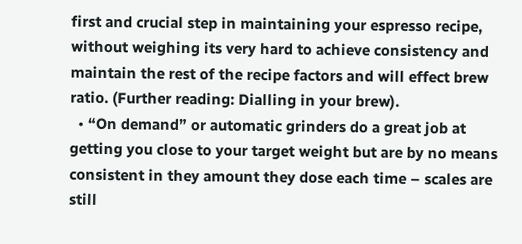first and crucial step in maintaining your espresso recipe, without weighing its very hard to achieve consistency and maintain the rest of the recipe factors and will effect brew ratio. (Further reading: Dialling in your brew).
  • “On demand” or automatic grinders do a great job at getting you close to your target weight but are by no means consistent in they amount they dose each time – scales are still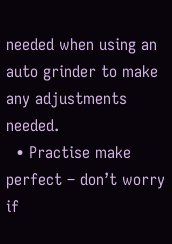needed when using an auto grinder to make any adjustments needed.
  • Practise make perfect – don’t worry if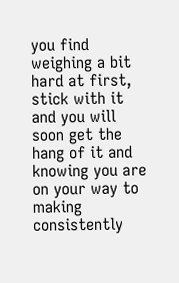you find weighing a bit hard at first, stick with it and you will soon get the hang of it and knowing you are on your way to making consistently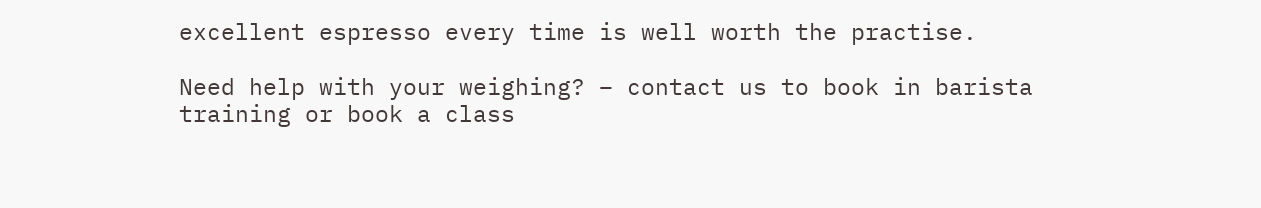excellent espresso every time is well worth the practise.

Need help with your weighing? – contact us to book in barista training or book a class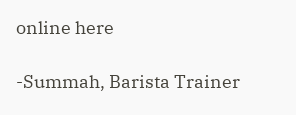online here

-Summah, Barista Trainer